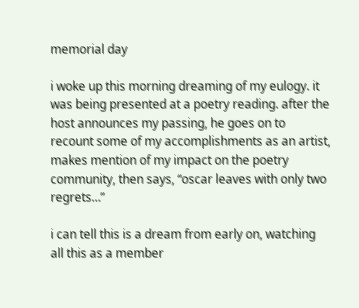memorial day

i woke up this morning dreaming of my eulogy. it was being presented at a poetry reading. after the host announces my passing, he goes on to recount some of my accomplishments as an artist, makes mention of my impact on the poetry community, then says, “oscar leaves with only two regrets…”

i can tell this is a dream from early on, watching all this as a member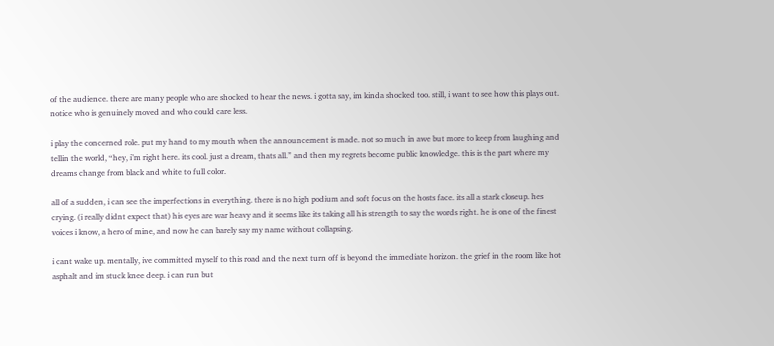of the audience. there are many people who are shocked to hear the news. i gotta say, im kinda shocked too. still, i want to see how this plays out. notice who is genuinely moved and who could care less.

i play the concerned role. put my hand to my mouth when the announcement is made. not so much in awe but more to keep from laughing and tellin the world, “hey, i’m right here. its cool. just a dream, thats all.” and then my regrets become public knowledge. this is the part where my dreams change from black and white to full color.

all of a sudden, i can see the imperfections in everything. there is no high podium and soft focus on the hosts face. its all a stark closeup. hes crying. (i really didnt expect that) his eyes are war heavy and it seems like its taking all his strength to say the words right. he is one of the finest voices i know, a hero of mine, and now he can barely say my name without collapsing.

i cant wake up. mentally, ive committed myself to this road and the next turn off is beyond the immediate horizon. the grief in the room like hot asphalt and im stuck knee deep. i can run but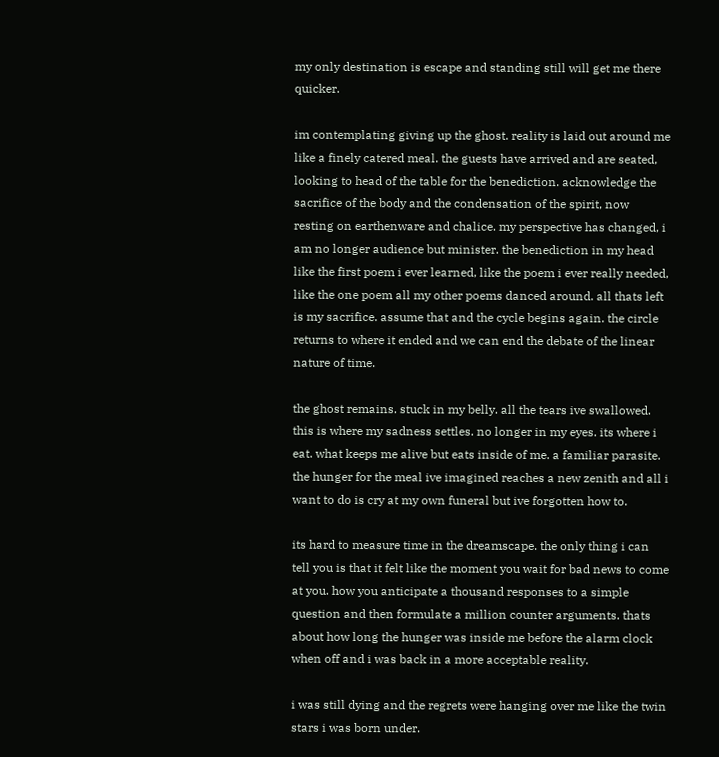my only destination is escape and standing still will get me there quicker.

im contemplating giving up the ghost. reality is laid out around me like a finely catered meal. the guests have arrived and are seated, looking to head of the table for the benediction. acknowledge the sacrifice of the body and the condensation of the spirit, now resting on earthenware and chalice. my perspective has changed, i am no longer audience but minister. the benediction in my head like the first poem i ever learned, like the poem i ever really needed, like the one poem all my other poems danced around. all thats left is my sacrifice. assume that and the cycle begins again. the circle returns to where it ended and we can end the debate of the linear nature of time.

the ghost remains. stuck in my belly. all the tears ive swallowed. this is where my sadness settles. no longer in my eyes. its where i eat. what keeps me alive but eats inside of me. a familiar parasite. the hunger for the meal ive imagined reaches a new zenith and all i want to do is cry at my own funeral but ive forgotten how to.

its hard to measure time in the dreamscape. the only thing i can tell you is that it felt like the moment you wait for bad news to come at you. how you anticipate a thousand responses to a simple question and then formulate a million counter arguments. thats about how long the hunger was inside me before the alarm clock when off and i was back in a more acceptable reality.

i was still dying and the regrets were hanging over me like the twin stars i was born under.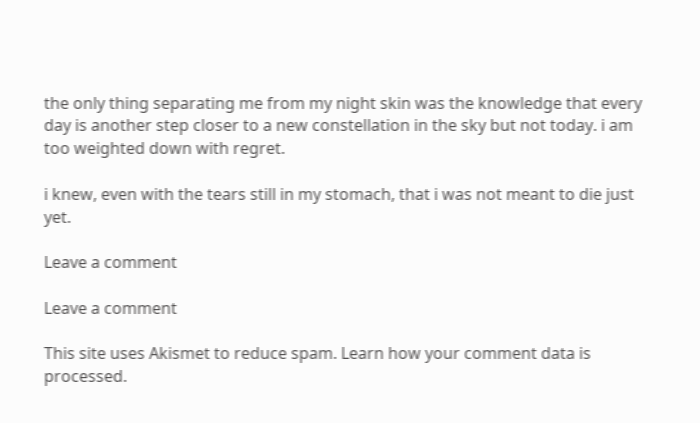the only thing separating me from my night skin was the knowledge that every day is another step closer to a new constellation in the sky but not today. i am too weighted down with regret.

i knew, even with the tears still in my stomach, that i was not meant to die just yet.

Leave a comment

Leave a comment

This site uses Akismet to reduce spam. Learn how your comment data is processed.